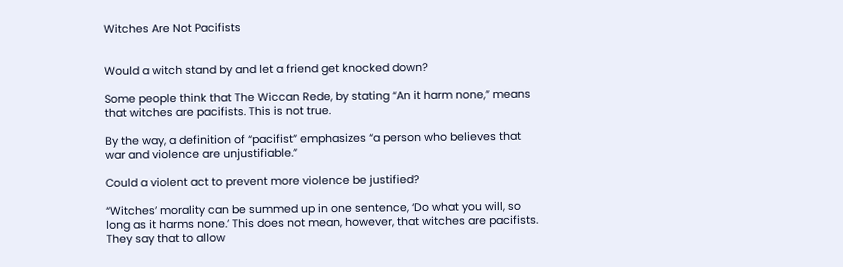Witches Are Not Pacifists


Would a witch stand by and let a friend get knocked down?

Some people think that The Wiccan Rede, by stating “An it harm none,” means that witches are pacifists. This is not true.

By the way, a definition of “pacifist” emphasizes “a person who believes that war and violence are unjustifiable.”

Could a violent act to prevent more violence be justified?

“Witches’ morality can be summed up in one sentence, ‘Do what you will, so long as it harms none.’ This does not mean, however, that witches are pacifists. They say that to allow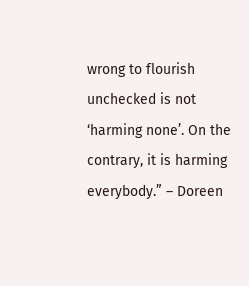wrong to flourish unchecked is not ‘harming none’. On the contrary, it is harming everybody.” – Doreen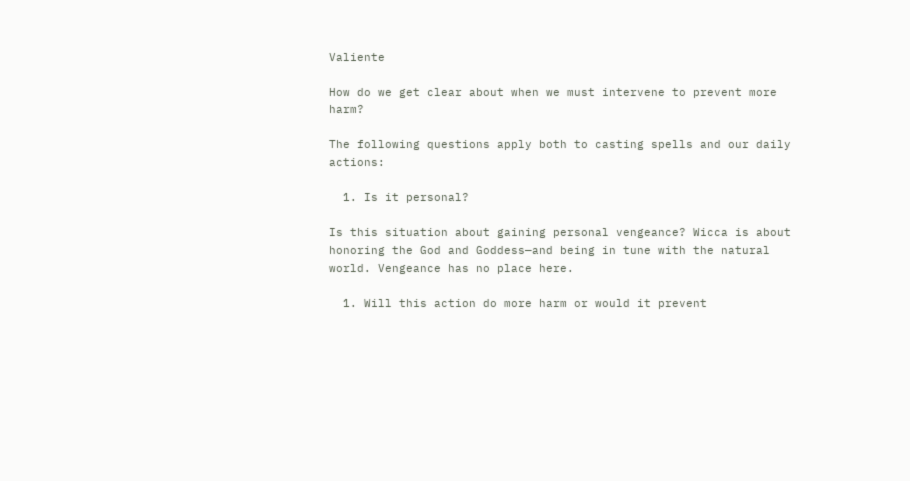Valiente

How do we get clear about when we must intervene to prevent more harm?

The following questions apply both to casting spells and our daily actions:

  1. Is it personal?

Is this situation about gaining personal vengeance? Wicca is about honoring the God and Goddess—and being in tune with the natural world. Vengeance has no place here.

  1. Will this action do more harm or would it prevent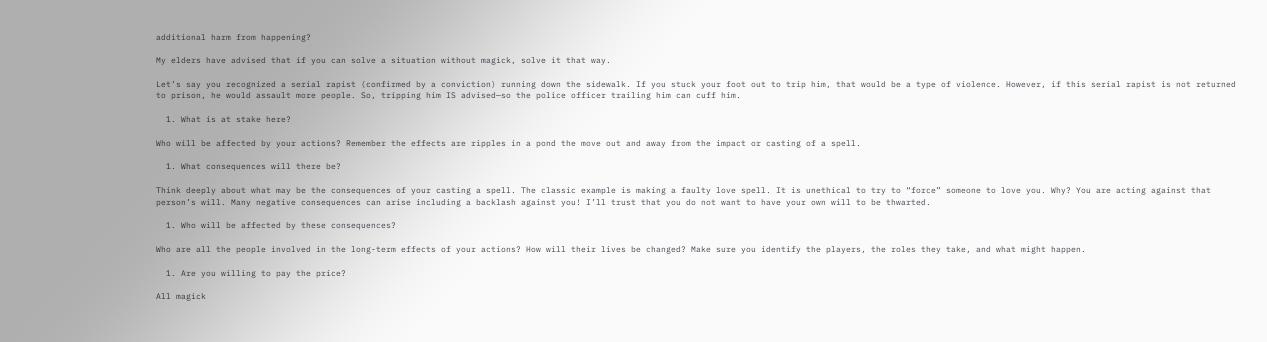additional harm from happening?

My elders have advised that if you can solve a situation without magick, solve it that way.

Let’s say you recognized a serial rapist (confirmed by a conviction) running down the sidewalk. If you stuck your foot out to trip him, that would be a type of violence. However, if this serial rapist is not returned to prison, he would assault more people. So, tripping him IS advised—so the police officer trailing him can cuff him.

  1. What is at stake here?

Who will be affected by your actions? Remember the effects are ripples in a pond the move out and away from the impact or casting of a spell.

  1. What consequences will there be?

Think deeply about what may be the consequences of your casting a spell. The classic example is making a faulty love spell. It is unethical to try to “force” someone to love you. Why? You are acting against that person’s will. Many negative consequences can arise including a backlash against you! I’ll trust that you do not want to have your own will to be thwarted.

  1. Who will be affected by these consequences?

Who are all the people involved in the long-term effects of your actions? How will their lives be changed? Make sure you identify the players, the roles they take, and what might happen.

  1. Are you willing to pay the price?

All magick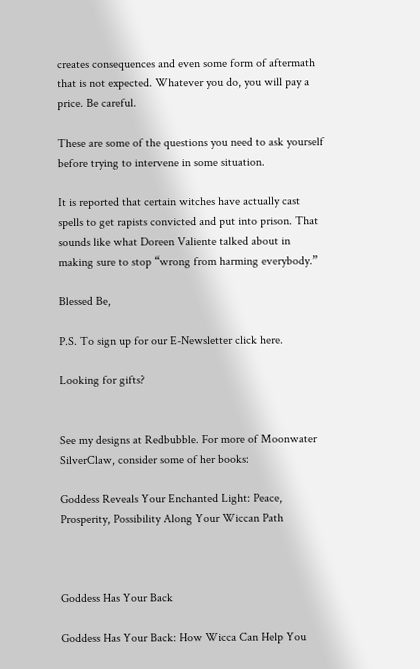creates consequences and even some form of aftermath that is not expected. Whatever you do, you will pay a price. Be careful.

These are some of the questions you need to ask yourself before trying to intervene in some situation.

It is reported that certain witches have actually cast spells to get rapists convicted and put into prison. That sounds like what Doreen Valiente talked about in making sure to stop “wrong from harming everybody.”

Blessed Be,

P.S. To sign up for our E-Newsletter click here.

Looking for gifts?


See my designs at Redbubble. For more of Moonwater SilverClaw, consider some of her books:

Goddess Reveals Your Enchanted Light: Peace, Prosperity, Possibility Along Your Wiccan Path



Goddess Has Your Back

Goddess Has Your Back: How Wicca Can Help You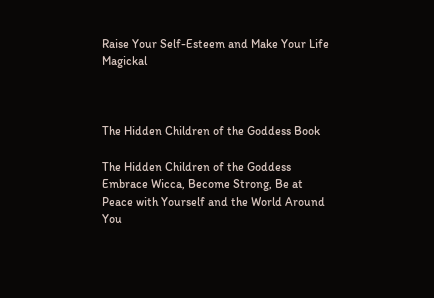Raise Your Self-Esteem and Make Your Life Magickal



The Hidden Children of the Goddess Book

The Hidden Children of the Goddess Embrace Wicca, Become Strong, Be at Peace with Yourself and the World Around You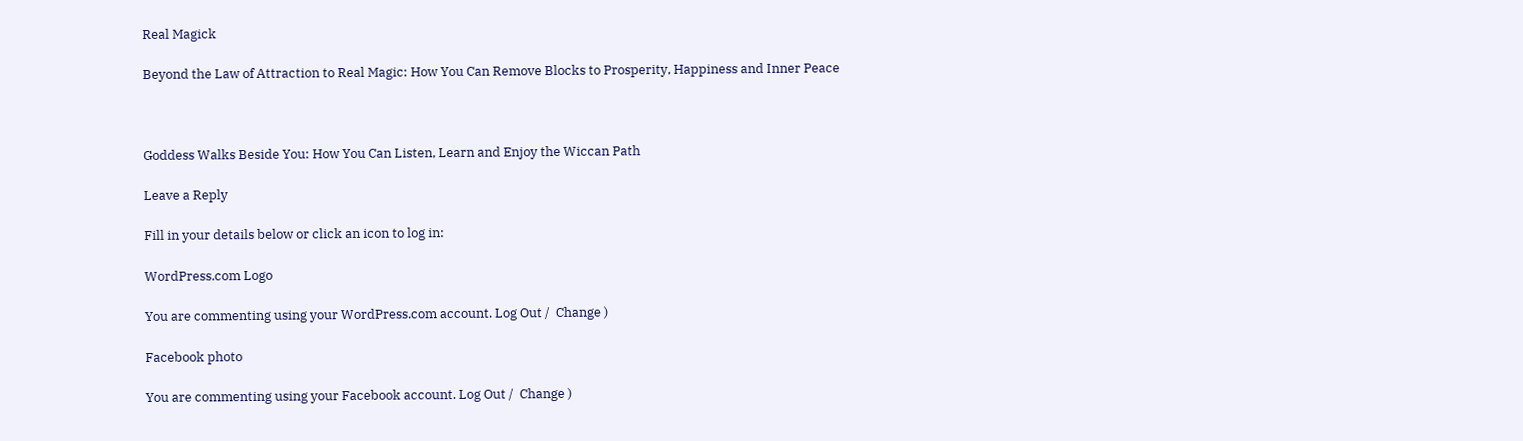Real Magick

Beyond the Law of Attraction to Real Magic: How You Can Remove Blocks to Prosperity, Happiness and Inner Peace



Goddess Walks Beside You: How You Can Listen, Learn and Enjoy the Wiccan Path

Leave a Reply

Fill in your details below or click an icon to log in:

WordPress.com Logo

You are commenting using your WordPress.com account. Log Out /  Change )

Facebook photo

You are commenting using your Facebook account. Log Out /  Change )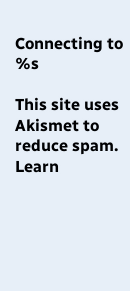Connecting to %s

This site uses Akismet to reduce spam. Learn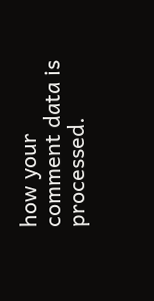how your comment data is processed.